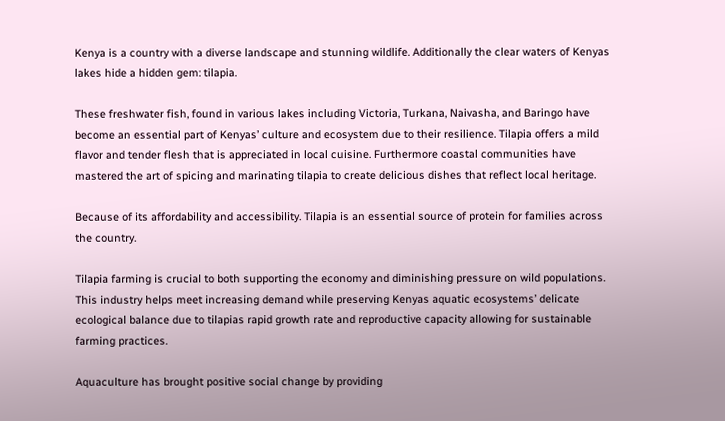Kenya is a country with a diverse landscape and stunning wildlife. Additionally the clear waters of Kenyas lakes hide a hidden gem: tilapia.

These freshwater fish, found in various lakes including Victoria, Turkana, Naivasha, and Baringo have become an essential part of Kenyas’ culture and ecosystem due to their resilience. Tilapia offers a mild flavor and tender flesh that is appreciated in local cuisine. Furthermore coastal communities have mastered the art of spicing and marinating tilapia to create delicious dishes that reflect local heritage.

Because of its affordability and accessibility. Tilapia is an essential source of protein for families across the country.

Tilapia farming is crucial to both supporting the economy and diminishing pressure on wild populations. This industry helps meet increasing demand while preserving Kenyas aquatic ecosystems’ delicate ecological balance due to tilapias rapid growth rate and reproductive capacity allowing for sustainable farming practices.

Aquaculture has brought positive social change by providing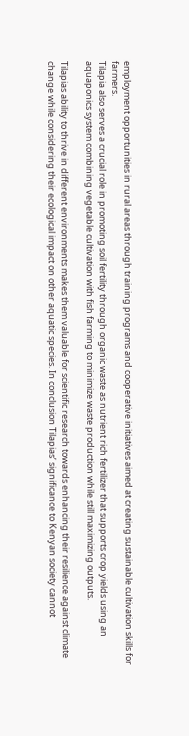employment opportunities in rural areas through training programs and cooperative initiatives aimed at creating sustainable cultivation skills for farmers.
Tilapia also serves a crucial role in promoting soil fertility through organic waste as nutrient rich fertilizer that supports crop yields using an aquaponics system combining vegetable cultivation with fish farming to minimize waste production while still maximizing outputs.

Tilapias ability to thrive in different environments makes them valuable for scientific research towards enhancing their resilience against climate change while considering their ecological impact on other aquatic species. In conclusion Tilapias’ significance to Kenyan society cannot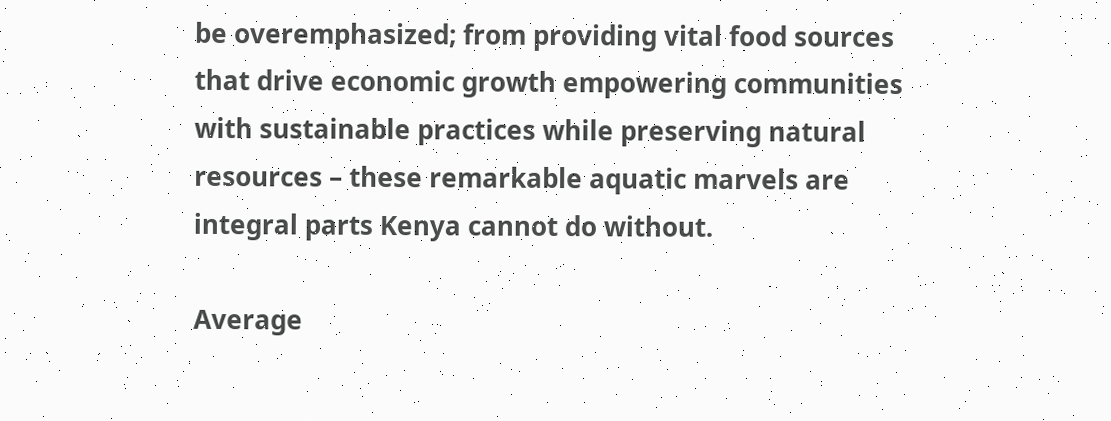be overemphasized; from providing vital food sources that drive economic growth empowering communities with sustainable practices while preserving natural resources – these remarkable aquatic marvels are integral parts Kenya cannot do without.

Average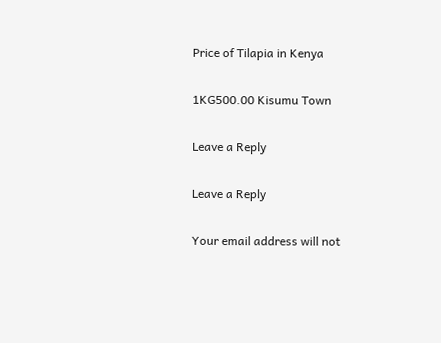Price of Tilapia in Kenya

1KG500.00 Kisumu Town

Leave a Reply

Leave a Reply

Your email address will not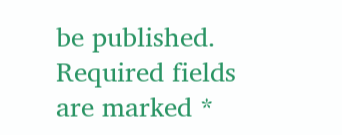be published. Required fields are marked *